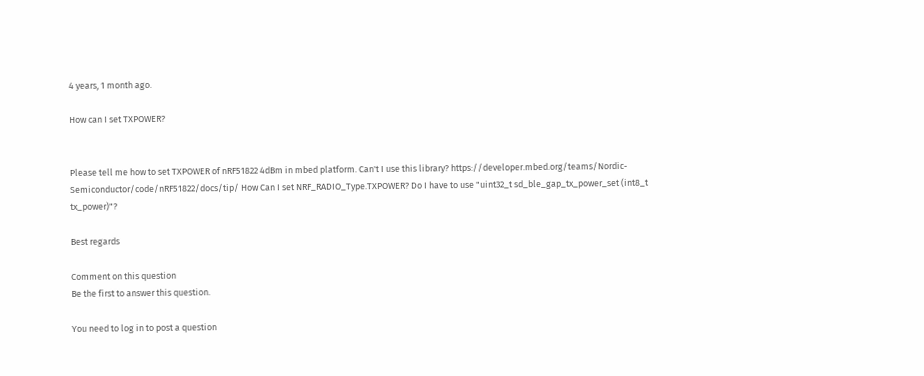4 years, 1 month ago.

How can I set TXPOWER?


Please tell me how to set TXPOWER of nRF51822 4dBm in mbed platform. Can't I use this library? https://developer.mbed.org/teams/Nordic-Semiconductor/code/nRF51822/docs/tip/ How Can I set NRF_RADIO_Type.TXPOWER? Do I have to use "uint32_t sd_ble_gap_tx_power_set (int8_t tx_power)"?

Best regards

Comment on this question
Be the first to answer this question.

You need to log in to post a question